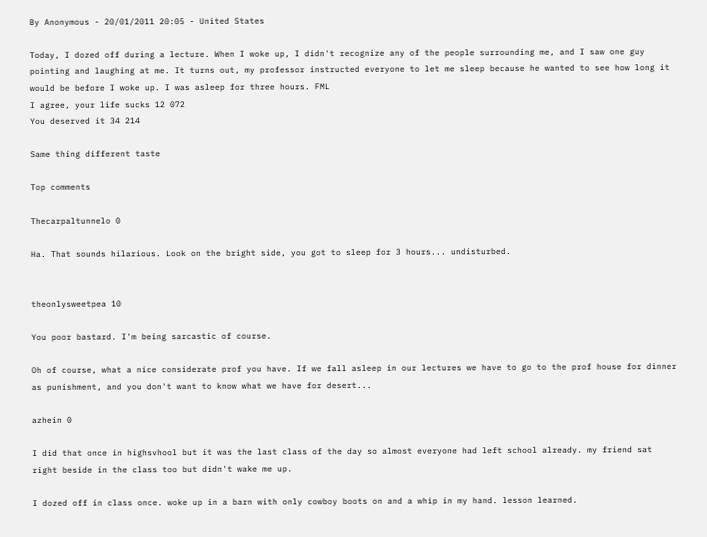By Anonymous - 20/01/2011 20:05 - United States

Today, I dozed off during a lecture. When I woke up, I didn't recognize any of the people surrounding me, and I saw one guy pointing and laughing at me. It turns out, my professor instructed everyone to let me sleep because he wanted to see how long it would be before I woke up. I was asleep for three hours. FML
I agree, your life sucks 12 072
You deserved it 34 214

Same thing different taste

Top comments

Thecarpaltunnelo 0

Ha. That sounds hilarious. Look on the bright side, you got to sleep for 3 hours... undisturbed.


theonlysweetpea 10

You poor bastard. I'm being sarcastic of course.

Oh of course, what a nice considerate prof you have. If we fall asleep in our lectures we have to go to the prof house for dinner as punishment, and you don't want to know what we have for desert...

azhein 0

I did that once in highsvhool but it was the last class of the day so almost everyone had left school already. my friend sat right beside in the class too but didn't wake me up.

I dozed off in class once. woke up in a barn with only cowboy boots on and a whip in my hand. lesson learned.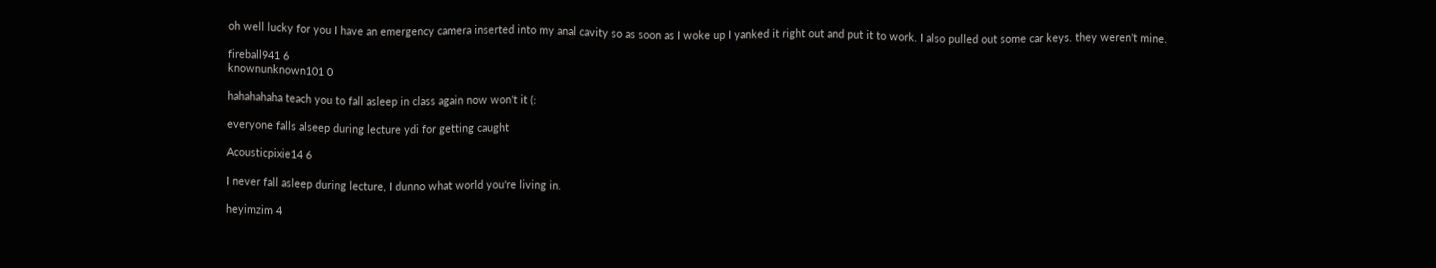oh well lucky for you I have an emergency camera inserted into my anal cavity so as soon as I woke up I yanked it right out and put it to work. I also pulled out some car keys. they weren't mine.

fireball941 6
knownunknown101 0

hahahahaha teach you to fall asleep in class again now won't it (:

everyone falls alseep during lecture ydi for getting caught

Acousticpixie14 6

I never fall asleep during lecture, I dunno what world you're living in.

heyimzim 4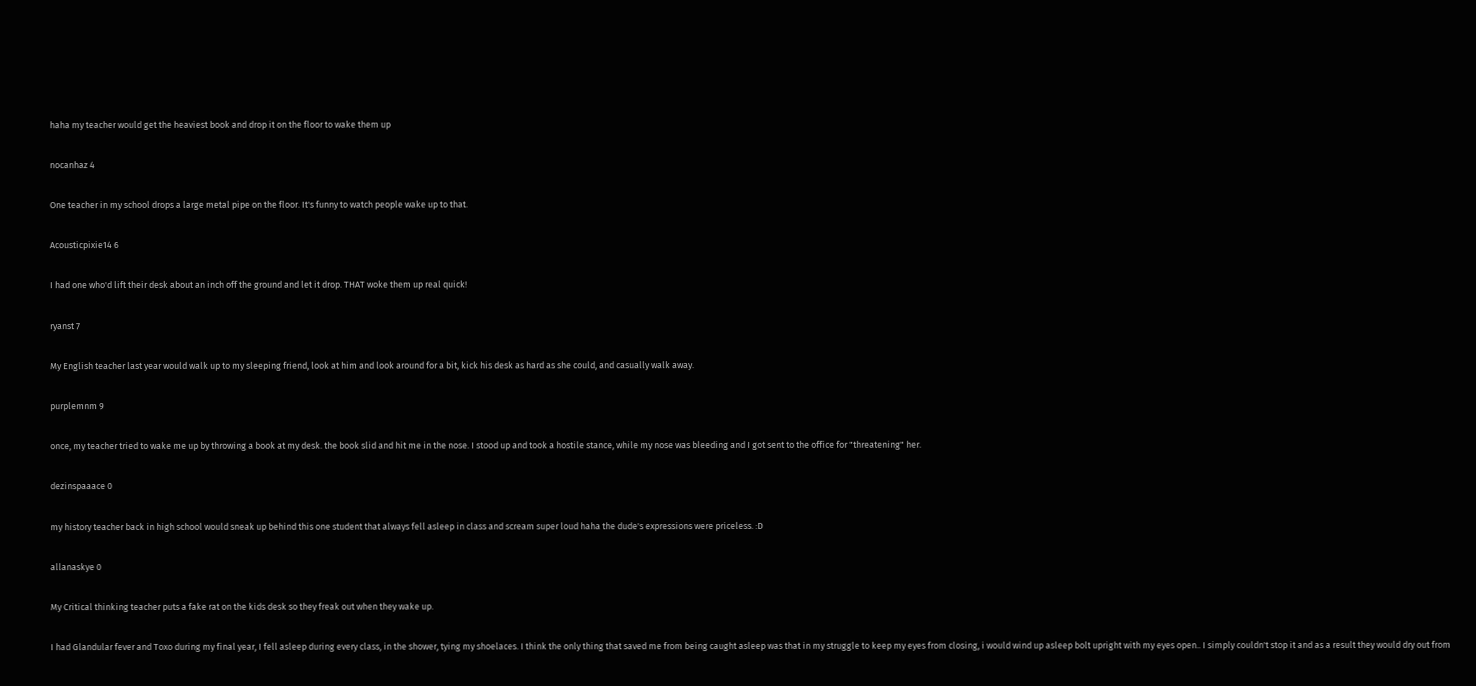haha my teacher would get the heaviest book and drop it on the floor to wake them up

nocanhaz 4

One teacher in my school drops a large metal pipe on the floor. It's funny to watch people wake up to that.

Acousticpixie14 6

I had one who'd lift their desk about an inch off the ground and let it drop. THAT woke them up real quick!

ryanst 7

My English teacher last year would walk up to my sleeping friend, look at him and look around for a bit, kick his desk as hard as she could, and casually walk away.

purplemnm 9

once, my teacher tried to wake me up by throwing a book at my desk. the book slid and hit me in the nose. I stood up and took a hostile stance, while my nose was bleeding and I got sent to the office for "threatening" her.

dezinspaaace 0

my history teacher back in high school would sneak up behind this one student that always fell asleep in class and scream super loud haha the dude's expressions were priceless. :D

allanaskye 0

My Critical thinking teacher puts a fake rat on the kids desk so they freak out when they wake up.

I had Glandular fever and Toxo during my final year, I fell asleep during every class, in the shower, tying my shoelaces. I think the only thing that saved me from being caught asleep was that in my struggle to keep my eyes from closing, i would wind up asleep bolt upright with my eyes open.. I simply couldn't stop it and as a result they would dry out from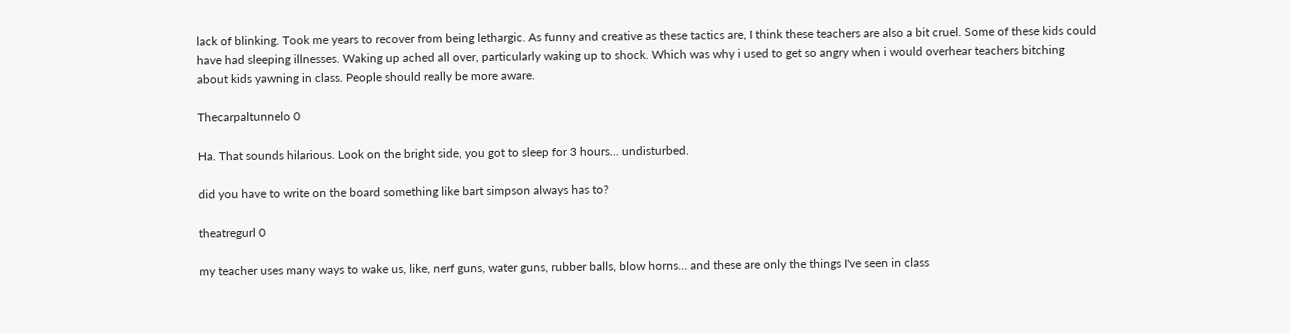lack of blinking. Took me years to recover from being lethargic. As funny and creative as these tactics are, I think these teachers are also a bit cruel. Some of these kids could have had sleeping illnesses. Waking up ached all over, particularly waking up to shock. Which was why i used to get so angry when i would overhear teachers bitching about kids yawning in class. People should really be more aware.

Thecarpaltunnelo 0

Ha. That sounds hilarious. Look on the bright side, you got to sleep for 3 hours... undisturbed.

did you have to write on the board something like bart simpson always has to?

theatregurl 0

my teacher uses many ways to wake us, like, nerf guns, water guns, rubber balls, blow horns... and these are only the things I've seen in class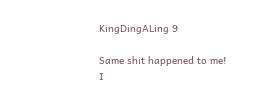KingDingALing 9

Same shit happened to me! I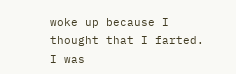woke up because I thought that I farted. I was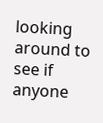looking around to see if anyone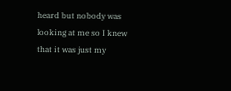heard but nobody was looking at me so I knew that it was just my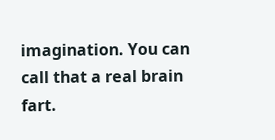imagination. You can call that a real brain fart.